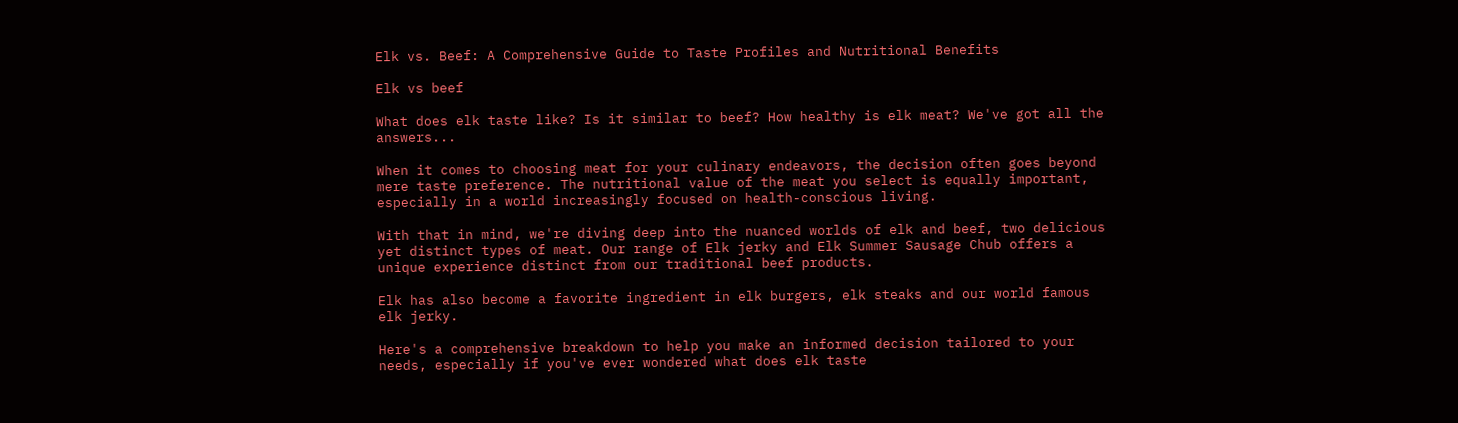Elk vs. Beef: A Comprehensive Guide to Taste Profiles and Nutritional Benefits

Elk vs beef

What does elk taste like? Is it similar to beef? How healthy is elk meat? We've got all the answers...

When it comes to choosing meat for your culinary endeavors, the decision often goes beyond mere taste preference. The nutritional value of the meat you select is equally important, especially in a world increasingly focused on health-conscious living.

With that in mind, we're diving deep into the nuanced worlds of elk and beef, two delicious yet distinct types of meat. Our range of Elk jerky and Elk Summer Sausage Chub offers a unique experience distinct from our traditional beef products.

Elk has also become a favorite ingredient in elk burgers, elk steaks and our world famous elk jerky.

Here's a comprehensive breakdown to help you make an informed decision tailored to your needs, especially if you've ever wondered what does elk taste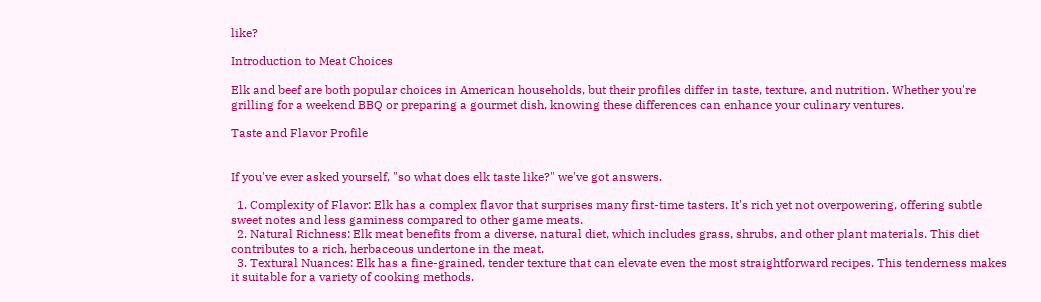like?

Introduction to Meat Choices

Elk and beef are both popular choices in American households, but their profiles differ in taste, texture, and nutrition. Whether you're grilling for a weekend BBQ or preparing a gourmet dish, knowing these differences can enhance your culinary ventures.

Taste and Flavor Profile


If you've ever asked yourself, "so what does elk taste like?" we've got answers.

  1. Complexity of Flavor: Elk has a complex flavor that surprises many first-time tasters. It's rich yet not overpowering, offering subtle sweet notes and less gaminess compared to other game meats.
  2. Natural Richness: Elk meat benefits from a diverse, natural diet, which includes grass, shrubs, and other plant materials. This diet contributes to a rich, herbaceous undertone in the meat.
  3. Textural Nuances: Elk has a fine-grained, tender texture that can elevate even the most straightforward recipes. This tenderness makes it suitable for a variety of cooking methods.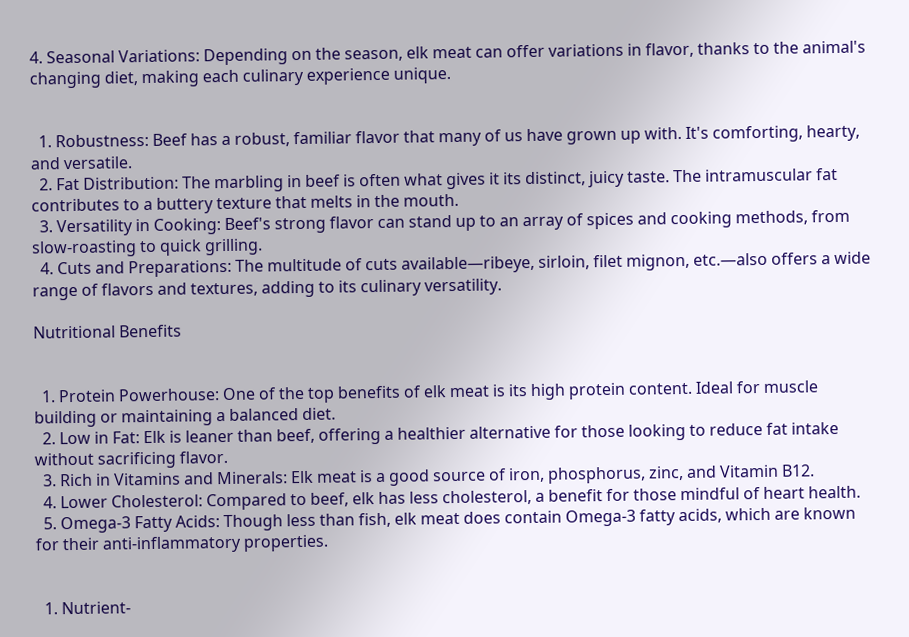4. Seasonal Variations: Depending on the season, elk meat can offer variations in flavor, thanks to the animal's changing diet, making each culinary experience unique.


  1. Robustness: Beef has a robust, familiar flavor that many of us have grown up with. It's comforting, hearty, and versatile.
  2. Fat Distribution: The marbling in beef is often what gives it its distinct, juicy taste. The intramuscular fat contributes to a buttery texture that melts in the mouth.
  3. Versatility in Cooking: Beef's strong flavor can stand up to an array of spices and cooking methods, from slow-roasting to quick grilling.
  4. Cuts and Preparations: The multitude of cuts available—ribeye, sirloin, filet mignon, etc.—also offers a wide range of flavors and textures, adding to its culinary versatility.

Nutritional Benefits


  1. Protein Powerhouse: One of the top benefits of elk meat is its high protein content. Ideal for muscle building or maintaining a balanced diet.
  2. Low in Fat: Elk is leaner than beef, offering a healthier alternative for those looking to reduce fat intake without sacrificing flavor.
  3. Rich in Vitamins and Minerals: Elk meat is a good source of iron, phosphorus, zinc, and Vitamin B12.
  4. Lower Cholesterol: Compared to beef, elk has less cholesterol, a benefit for those mindful of heart health.
  5. Omega-3 Fatty Acids: Though less than fish, elk meat does contain Omega-3 fatty acids, which are known for their anti-inflammatory properties.


  1. Nutrient-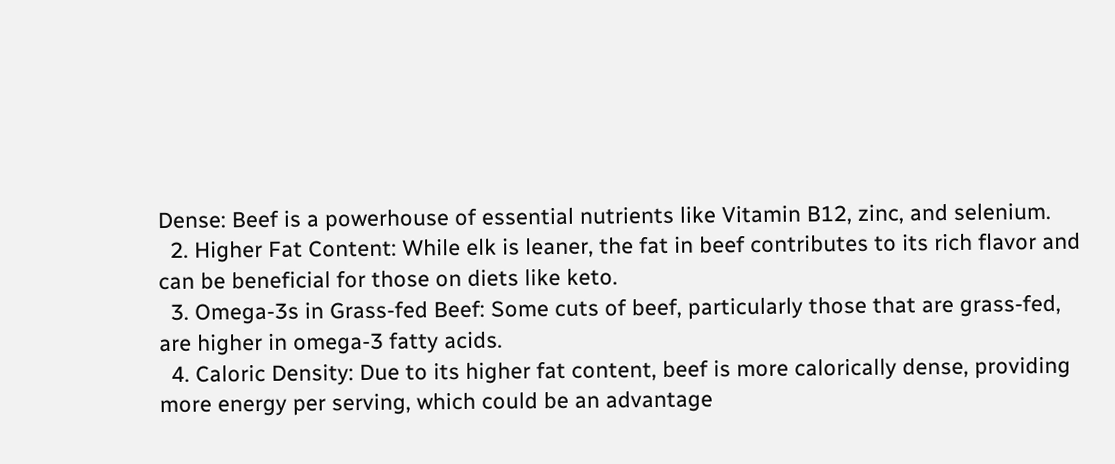Dense: Beef is a powerhouse of essential nutrients like Vitamin B12, zinc, and selenium.
  2. Higher Fat Content: While elk is leaner, the fat in beef contributes to its rich flavor and can be beneficial for those on diets like keto.
  3. Omega-3s in Grass-fed Beef: Some cuts of beef, particularly those that are grass-fed, are higher in omega-3 fatty acids.
  4. Caloric Density: Due to its higher fat content, beef is more calorically dense, providing more energy per serving, which could be an advantage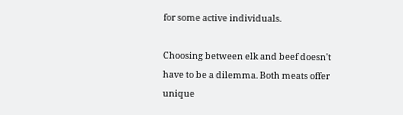for some active individuals.

Choosing between elk and beef doesn't have to be a dilemma. Both meats offer unique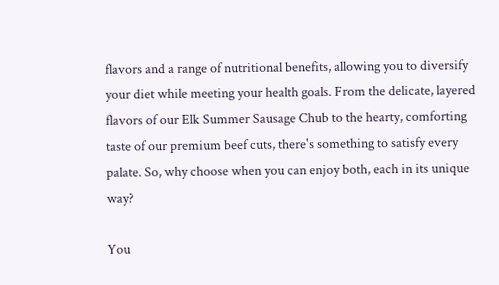flavors and a range of nutritional benefits, allowing you to diversify your diet while meeting your health goals. From the delicate, layered flavors of our Elk Summer Sausage Chub to the hearty, comforting taste of our premium beef cuts, there's something to satisfy every palate. So, why choose when you can enjoy both, each in its unique way?

You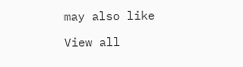may also like

View all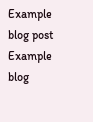Example blog post
Example blog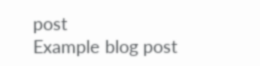post
Example blog post